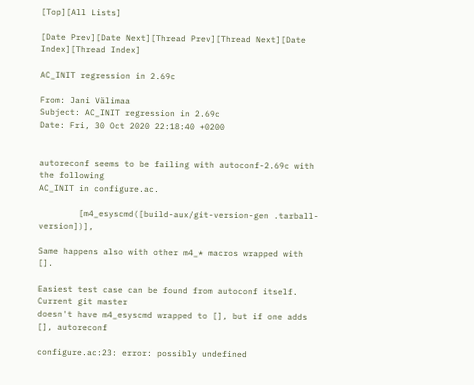[Top][All Lists]

[Date Prev][Date Next][Thread Prev][Thread Next][Date Index][Thread Index]

AC_INIT regression in 2.69c

From: Jani Välimaa
Subject: AC_INIT regression in 2.69c
Date: Fri, 30 Oct 2020 22:18:40 +0200


autoreconf seems to be failing with autoconf-2.69c with the following
AC_INIT in configure.ac.

        [m4_esyscmd([build-aux/git-version-gen .tarball-version])],

Same happens also with other m4_* macros wrapped with [].

Easiest test case can be found from autoconf itself. Current git master
doesn't have m4_esyscmd wrapped to [], but if one adds [], autoreconf

configure.ac:23: error: possibly undefined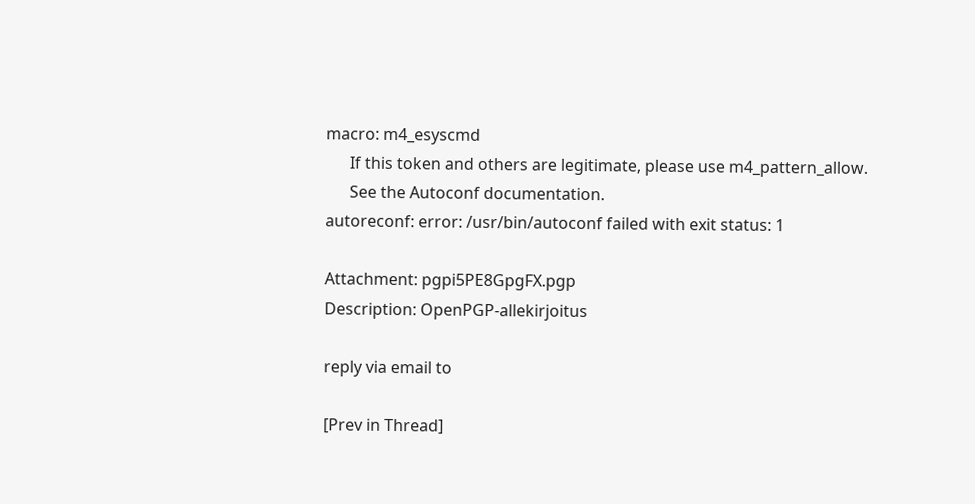macro: m4_esyscmd
      If this token and others are legitimate, please use m4_pattern_allow.
      See the Autoconf documentation.
autoreconf: error: /usr/bin/autoconf failed with exit status: 1

Attachment: pgpi5PE8GpgFX.pgp
Description: OpenPGP-allekirjoitus

reply via email to

[Prev in Thread]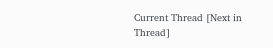Current Thread [Next in Thread]